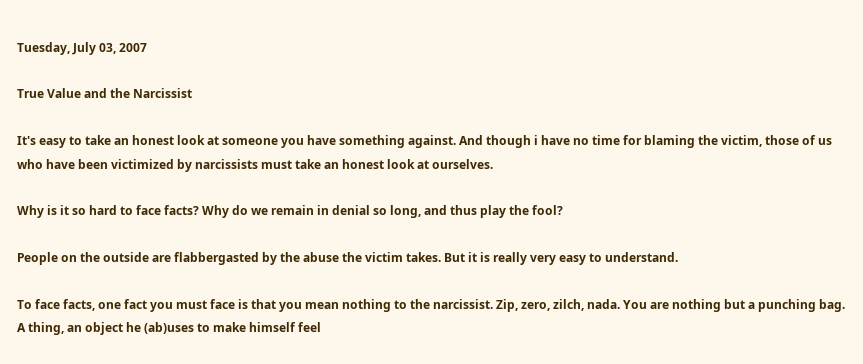Tuesday, July 03, 2007

True Value and the Narcissist

It's easy to take an honest look at someone you have something against. And though i have no time for blaming the victim, those of us who have been victimized by narcissists must take an honest look at ourselves.

Why is it so hard to face facts? Why do we remain in denial so long, and thus play the fool?

People on the outside are flabbergasted by the abuse the victim takes. But it is really very easy to understand.

To face facts, one fact you must face is that you mean nothing to the narcissist. Zip, zero, zilch, nada. You are nothing but a punching bag. A thing, an object he (ab)uses to make himself feel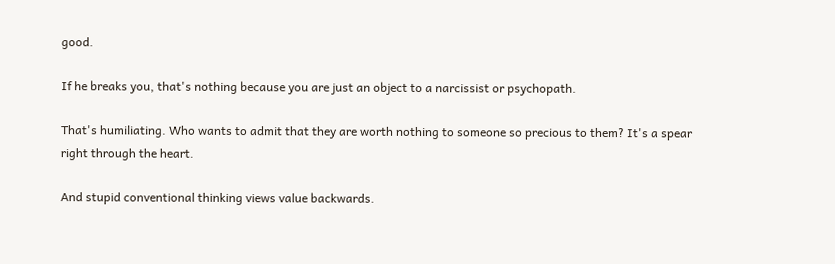good.

If he breaks you, that's nothing because you are just an object to a narcissist or psychopath.

That's humiliating. Who wants to admit that they are worth nothing to someone so precious to them? It's a spear right through the heart.

And stupid conventional thinking views value backwards.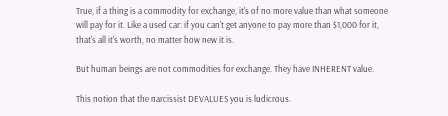True, if a thing is a commodity for exchange, it's of no more value than what someone will pay for it. Like a used car: if you can't get anyone to pay more than $1,000 for it, that's all it's worth, no matter how new it is.

But human beings are not commodities for exchange. They have INHERENT value.

This notion that the narcissist DEVALUES you is ludicrous.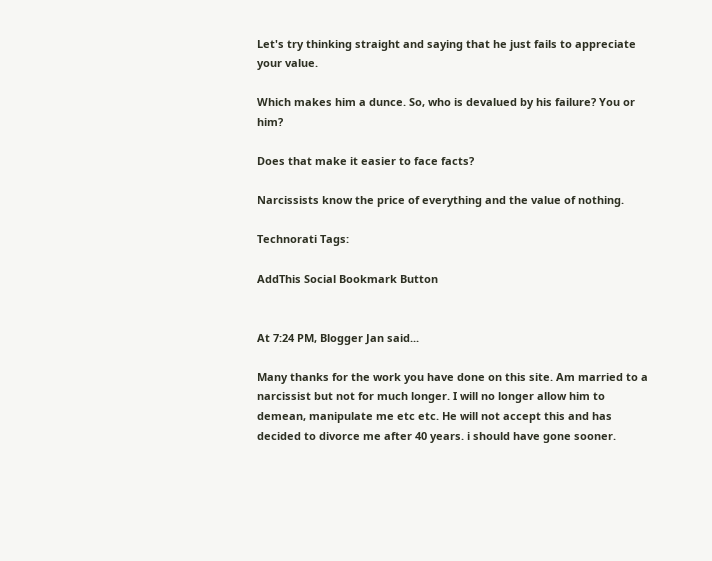Let's try thinking straight and saying that he just fails to appreciate your value.

Which makes him a dunce. So, who is devalued by his failure? You or him?

Does that make it easier to face facts?

Narcissists know the price of everything and the value of nothing.

Technorati Tags:

AddThis Social Bookmark Button


At 7:24 PM, Blogger Jan said...

Many thanks for the work you have done on this site. Am married to a narcissist but not for much longer. I will no longer allow him to demean, manipulate me etc etc. He will not accept this and has decided to divorce me after 40 years. i should have gone sooner.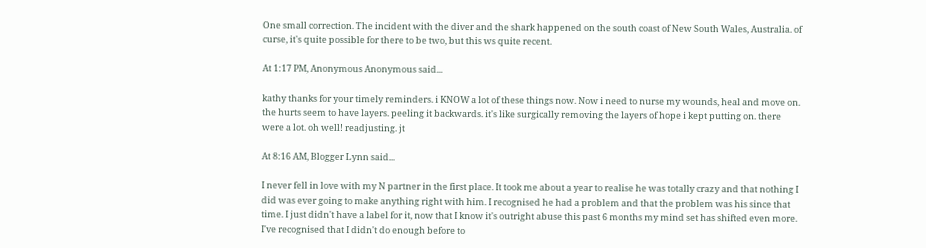One small correction. The incident with the diver and the shark happened on the south coast of New South Wales, Australia. of curse, it's quite possible for there to be two, but this ws quite recent.

At 1:17 PM, Anonymous Anonymous said...

kathy thanks for your timely reminders. i KNOW a lot of these things now. Now i need to nurse my wounds, heal and move on. the hurts seem to have layers. peeling it backwards. it's like surgically removing the layers of hope i kept putting on. there were a lot. oh well! readjusting. jt

At 8:16 AM, Blogger Lynn said...

I never fell in love with my N partner in the first place. It took me about a year to realise he was totally crazy and that nothing I did was ever going to make anything right with him. I recognised he had a problem and that the problem was his since that time. I just didn't have a label for it, now that I know it's outright abuse this past 6 months my mind set has shifted even more. I've recognised that I didn't do enough before to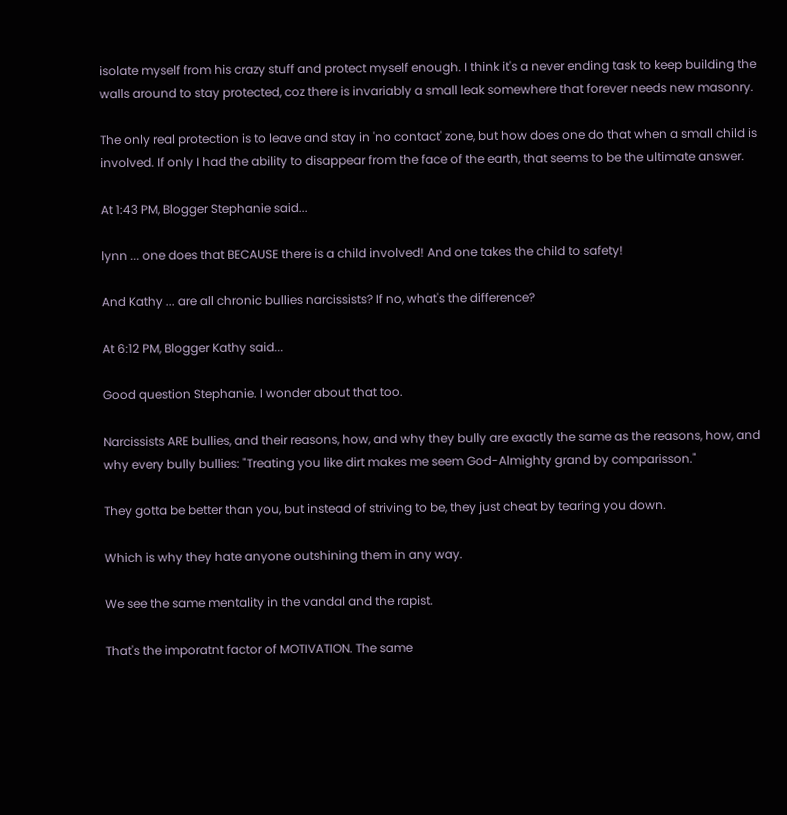isolate myself from his crazy stuff and protect myself enough. I think it's a never ending task to keep building the walls around to stay protected, coz there is invariably a small leak somewhere that forever needs new masonry.

The only real protection is to leave and stay in 'no contact' zone, but how does one do that when a small child is involved. If only I had the ability to disappear from the face of the earth, that seems to be the ultimate answer.

At 1:43 PM, Blogger Stephanie said...

lynn ... one does that BECAUSE there is a child involved! And one takes the child to safety!

And Kathy ... are all chronic bullies narcissists? If no, what's the difference?

At 6:12 PM, Blogger Kathy said...

Good question Stephanie. I wonder about that too.

Narcissists ARE bullies, and their reasons, how, and why they bully are exactly the same as the reasons, how, and why every bully bullies: "Treating you like dirt makes me seem God-Almighty grand by comparisson."

They gotta be better than you, but instead of striving to be, they just cheat by tearing you down.

Which is why they hate anyone outshining them in any way.

We see the same mentality in the vandal and the rapist.

That's the imporatnt factor of MOTIVATION. The same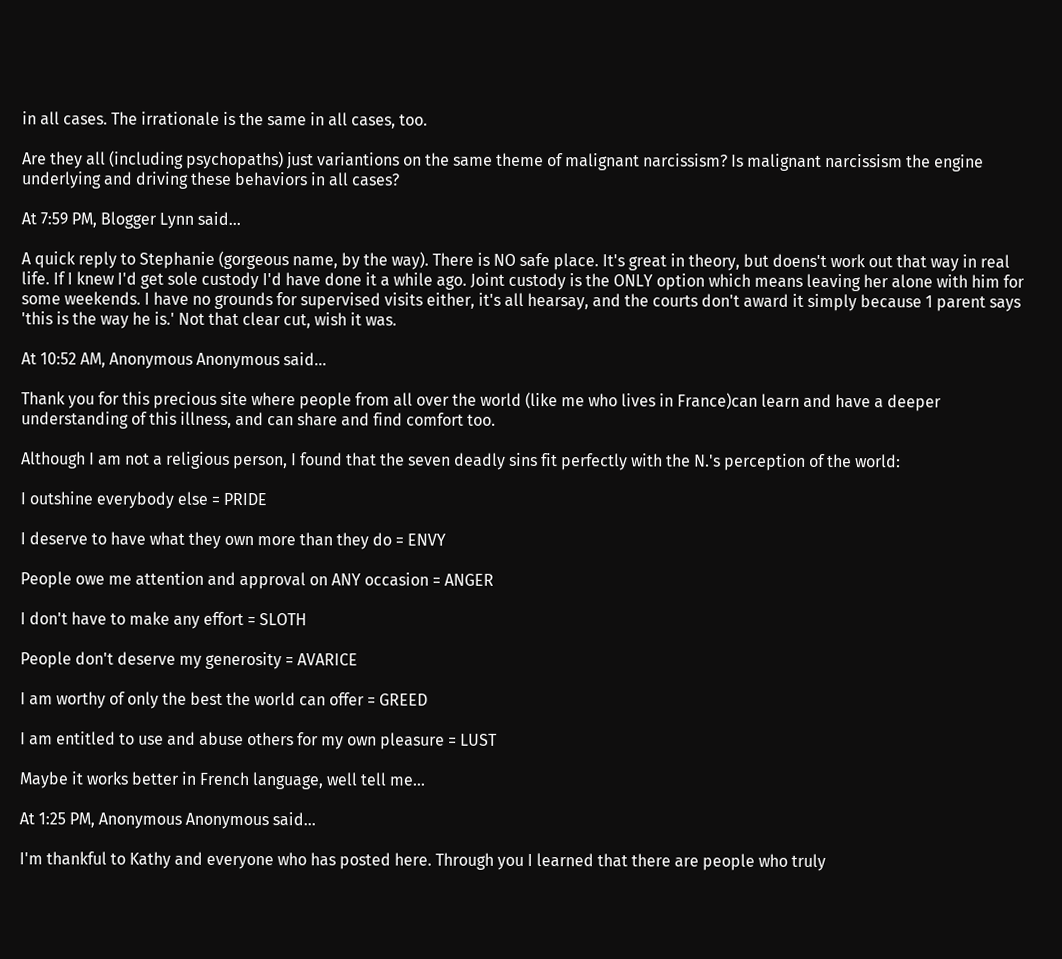in all cases. The irrationale is the same in all cases, too.

Are they all (including psychopaths) just variantions on the same theme of malignant narcissism? Is malignant narcissism the engine underlying and driving these behaviors in all cases?

At 7:59 PM, Blogger Lynn said...

A quick reply to Stephanie (gorgeous name, by the way). There is NO safe place. It's great in theory, but doens't work out that way in real life. If I knew I'd get sole custody I'd have done it a while ago. Joint custody is the ONLY option which means leaving her alone with him for some weekends. I have no grounds for supervised visits either, it's all hearsay, and the courts don't award it simply because 1 parent says 'this is the way he is.' Not that clear cut, wish it was.

At 10:52 AM, Anonymous Anonymous said...

Thank you for this precious site where people from all over the world (like me who lives in France)can learn and have a deeper understanding of this illness, and can share and find comfort too.

Although I am not a religious person, I found that the seven deadly sins fit perfectly with the N.'s perception of the world:

I outshine everybody else = PRIDE

I deserve to have what they own more than they do = ENVY

People owe me attention and approval on ANY occasion = ANGER

I don't have to make any effort = SLOTH

People don't deserve my generosity = AVARICE

I am worthy of only the best the world can offer = GREED

I am entitled to use and abuse others for my own pleasure = LUST

Maybe it works better in French language, well tell me...

At 1:25 PM, Anonymous Anonymous said...

I'm thankful to Kathy and everyone who has posted here. Through you I learned that there are people who truly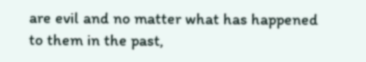are evil and no matter what has happened to them in the past,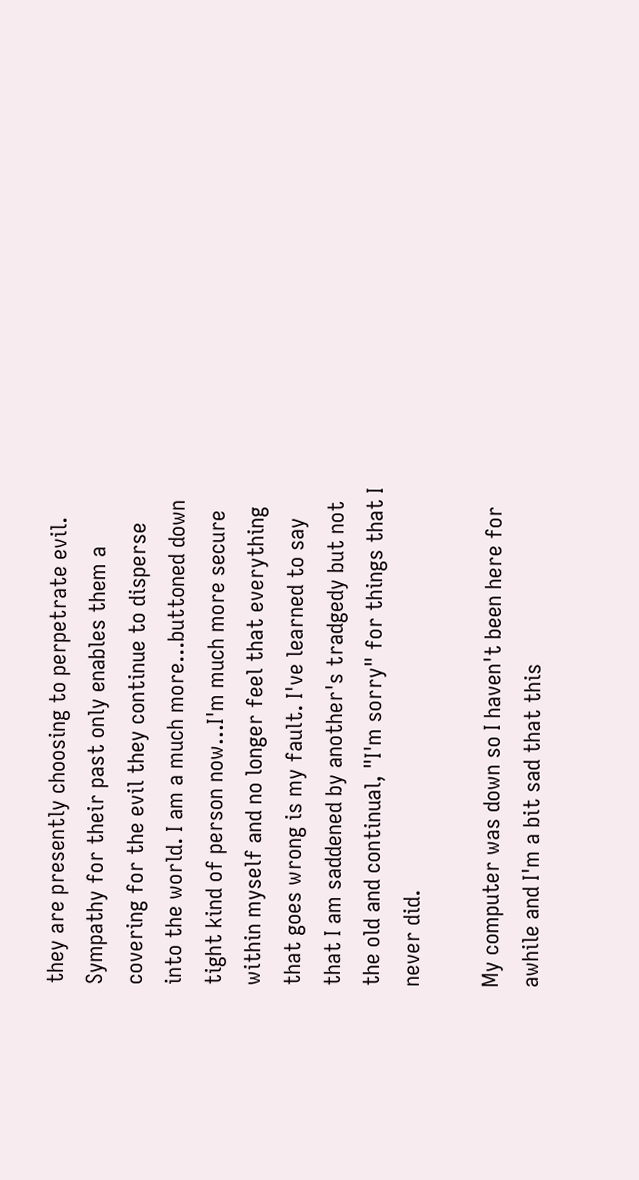they are presently choosing to perpetrate evil. Sympathy for their past only enables them a covering for the evil they continue to disperse into the world. I am a much more...buttoned down tight kind of person now...I'm much more secure within myself and no longer feel that everything that goes wrong is my fault. I've learned to say that I am saddened by another's tradgedy but not the old and continual, "I'm sorry" for things that I never did.

My computer was down so I haven't been here for awhile and I'm a bit sad that this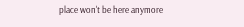place won't be here anymore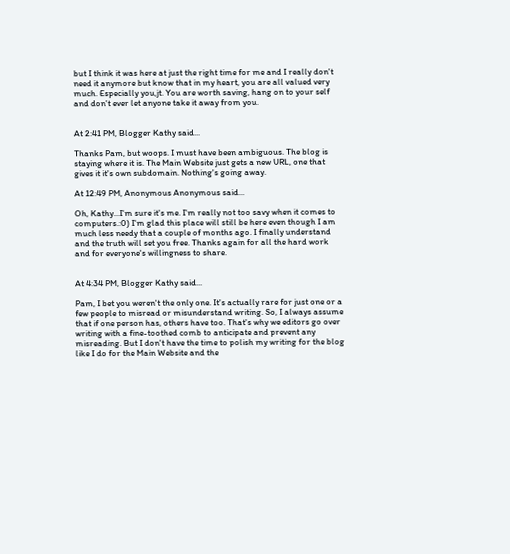but I think it was here at just the right time for me and I really don't need it anymore but know that in my heart, you are all valued very much. Especially you,jt. You are worth saving, hang on to your self and don't ever let anyone take it away from you.


At 2:41 PM, Blogger Kathy said...

Thanks Pam, but woops. I must have been ambiguous. The blog is staying where it is. The Main Website just gets a new URL, one that gives it it's own subdomain. Nothing's going away.

At 12:49 PM, Anonymous Anonymous said...

Oh, Kathy...I'm sure it's me. I'm really not too savy when it comes to computers.:0) I'm glad this place will still be here even though I am much less needy that a couple of months ago. I finally understand and the truth will set you free. Thanks again for all the hard work and for everyone's willingness to share.


At 4:34 PM, Blogger Kathy said...

Pam, I bet you weren't the only one. It's actually rare for just one or a few people to misread or misunderstand writing. So, I always assume that if one person has, others have too. That's why we editors go over writing with a fine-toothed comb to anticipate and prevent any misreading. But I don't have the time to polish my writing for the blog like I do for the Main Website and the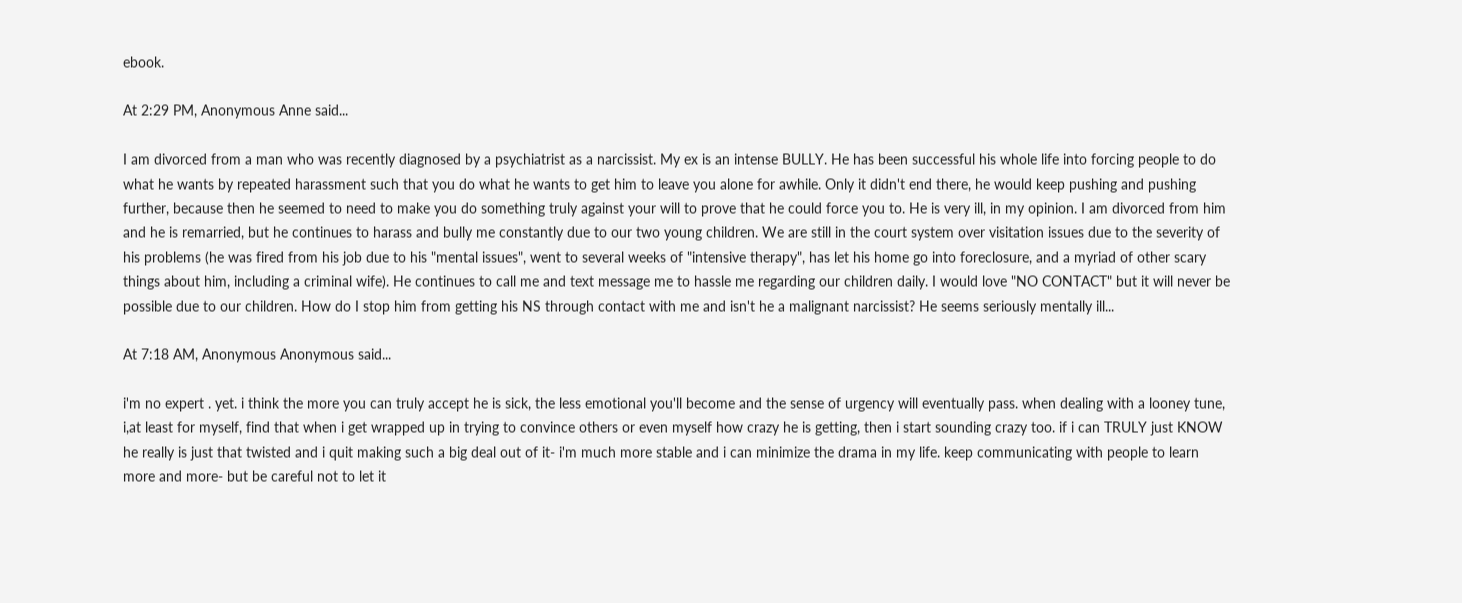ebook.

At 2:29 PM, Anonymous Anne said...

I am divorced from a man who was recently diagnosed by a psychiatrist as a narcissist. My ex is an intense BULLY. He has been successful his whole life into forcing people to do what he wants by repeated harassment such that you do what he wants to get him to leave you alone for awhile. Only it didn't end there, he would keep pushing and pushing further, because then he seemed to need to make you do something truly against your will to prove that he could force you to. He is very ill, in my opinion. I am divorced from him and he is remarried, but he continues to harass and bully me constantly due to our two young children. We are still in the court system over visitation issues due to the severity of his problems (he was fired from his job due to his "mental issues", went to several weeks of "intensive therapy", has let his home go into foreclosure, and a myriad of other scary things about him, including a criminal wife). He continues to call me and text message me to hassle me regarding our children daily. I would love "NO CONTACT" but it will never be possible due to our children. How do I stop him from getting his NS through contact with me and isn't he a malignant narcissist? He seems seriously mentally ill...

At 7:18 AM, Anonymous Anonymous said...

i'm no expert . yet. i think the more you can truly accept he is sick, the less emotional you'll become and the sense of urgency will eventually pass. when dealing with a looney tune, i,at least for myself, find that when i get wrapped up in trying to convince others or even myself how crazy he is getting, then i start sounding crazy too. if i can TRULY just KNOW he really is just that twisted and i quit making such a big deal out of it- i'm much more stable and i can minimize the drama in my life. keep communicating with people to learn more and more- but be careful not to let it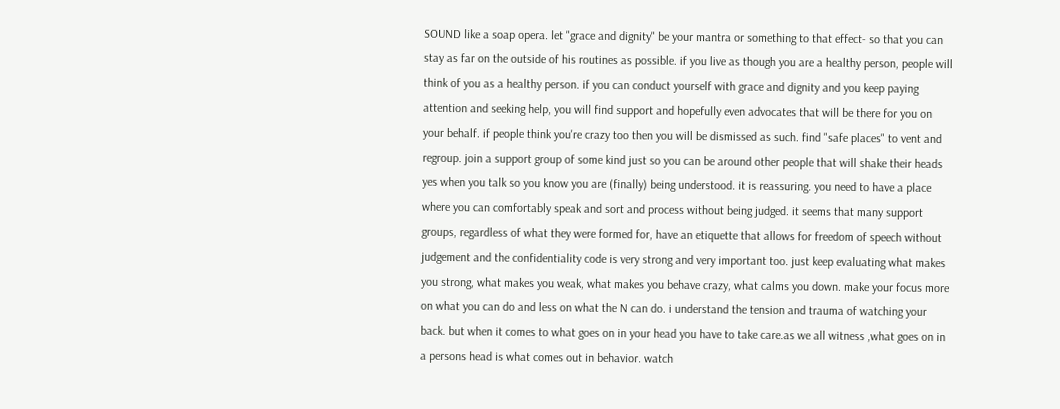SOUND like a soap opera. let "grace and dignity" be your mantra or something to that effect- so that you can stay as far on the outside of his routines as possible. if you live as though you are a healthy person, people will think of you as a healthy person. if you can conduct yourself with grace and dignity and you keep paying attention and seeking help, you will find support and hopefully even advocates that will be there for you on your behalf. if people think you're crazy too then you will be dismissed as such. find "safe places" to vent and regroup. join a support group of some kind just so you can be around other people that will shake their heads yes when you talk so you know you are (finally) being understood. it is reassuring. you need to have a place where you can comfortably speak and sort and process without being judged. it seems that many support groups, regardless of what they were formed for, have an etiquette that allows for freedom of speech without judgement and the confidentiality code is very strong and very important too. just keep evaluating what makes you strong, what makes you weak, what makes you behave crazy, what calms you down. make your focus more on what you can do and less on what the N can do. i understand the tension and trauma of watching your back. but when it comes to what goes on in your head you have to take care.as we all witness ,what goes on in a persons head is what comes out in behavior. watch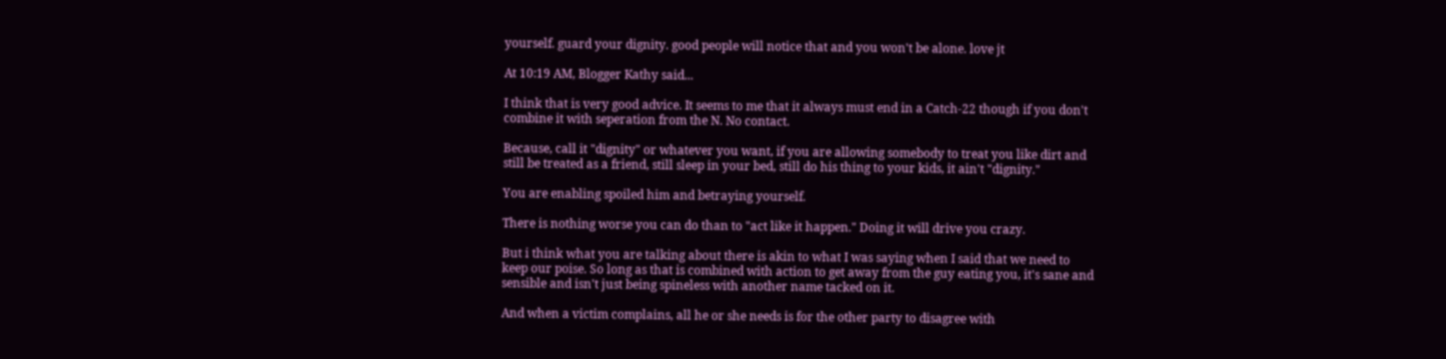yourself. guard your dignity. good people will notice that and you won't be alone. love jt

At 10:19 AM, Blogger Kathy said...

I think that is very good advice. It seems to me that it always must end in a Catch-22 though if you don't combine it with seperation from the N. No contact.

Because, call it "dignity" or whatever you want, if you are allowing somebody to treat you like dirt and still be treated as a friend, still sleep in your bed, still do his thing to your kids, it ain't "dignity."

You are enabling spoiled him and betraying yourself.

There is nothing worse you can do than to "act like it happen." Doing it will drive you crazy.

But i think what you are talking about there is akin to what I was saying when I said that we need to keep our poise. So long as that is combined with action to get away from the guy eating you, it's sane and sensible and isn't just being spineless with another name tacked on it.

And when a victim complains, all he or she needs is for the other party to disagree with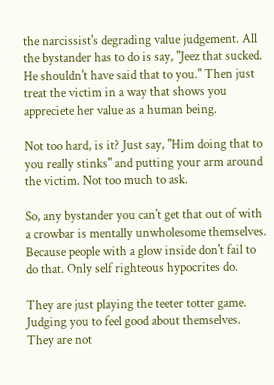the narcissist's degrading value judgement. All the bystander has to do is say, "Jeez that sucked. He shouldn't have said that to you." Then just treat the victim in a way that shows you appreciete her value as a human being.

Not too hard, is it? Just say, "Him doing that to you really stinks" and putting your arm around the victim. Not too much to ask.

So, any bystander you can't get that out of with a crowbar is mentally unwholesome themselves. Because people with a glow inside don't fail to do that. Only self righteous hypocrites do.

They are just playing the teeter totter game. Judging you to feel good about themselves. They are not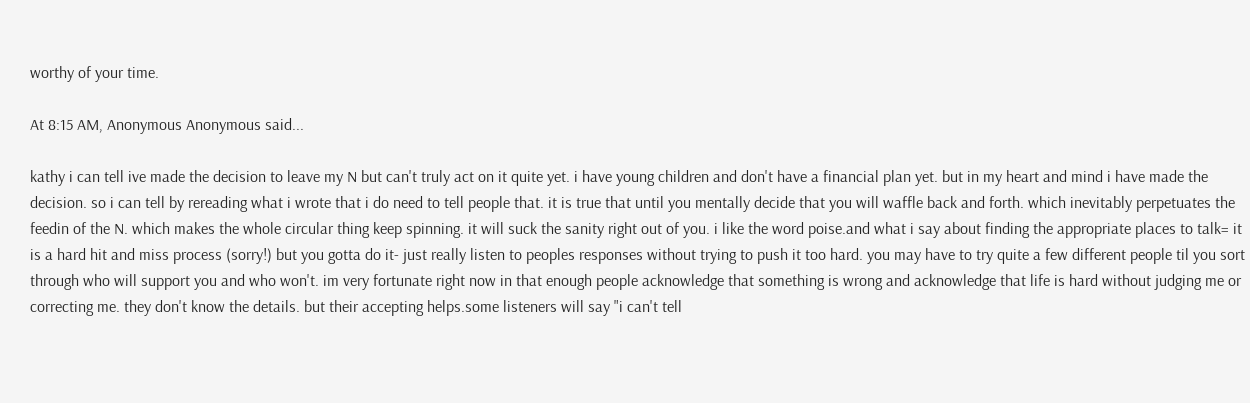worthy of your time.

At 8:15 AM, Anonymous Anonymous said...

kathy i can tell ive made the decision to leave my N but can't truly act on it quite yet. i have young children and don't have a financial plan yet. but in my heart and mind i have made the decision. so i can tell by rereading what i wrote that i do need to tell people that. it is true that until you mentally decide that you will waffle back and forth. which inevitably perpetuates the feedin of the N. which makes the whole circular thing keep spinning. it will suck the sanity right out of you. i like the word poise.and what i say about finding the appropriate places to talk= it is a hard hit and miss process (sorry!) but you gotta do it- just really listen to peoples responses without trying to push it too hard. you may have to try quite a few different people til you sort through who will support you and who won't. im very fortunate right now in that enough people acknowledge that something is wrong and acknowledge that life is hard without judging me or correcting me. they don't know the details. but their accepting helps.some listeners will say "i can't tell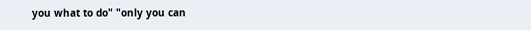you what to do" "only you can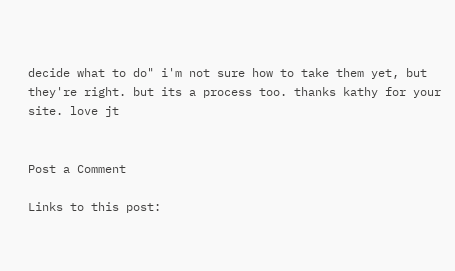decide what to do" i'm not sure how to take them yet, but they're right. but its a process too. thanks kathy for your site. love jt


Post a Comment

Links to this post: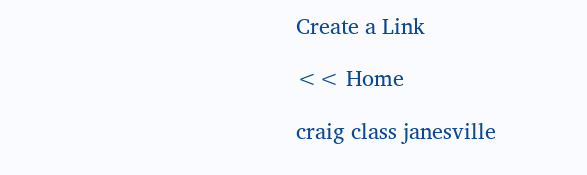Create a Link

<< Home

craig class janesville